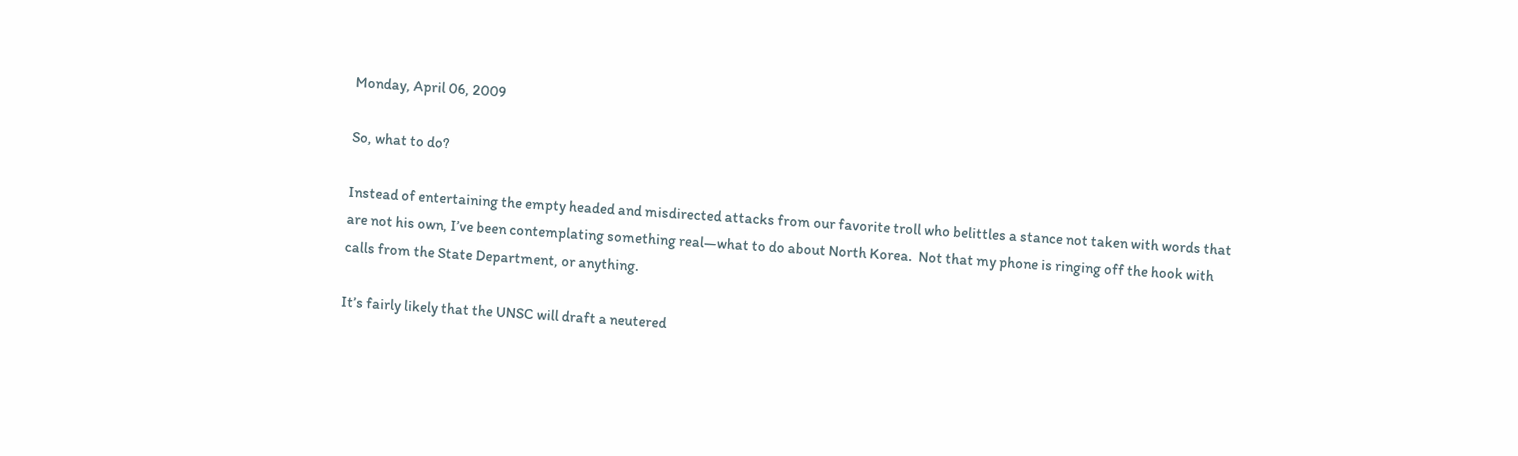Monday, April 06, 2009

So, what to do?

Instead of entertaining the empty headed and misdirected attacks from our favorite troll who belittles a stance not taken with words that are not his own, I’ve been contemplating something real—what to do about North Korea.  Not that my phone is ringing off the hook with calls from the State Department, or anything.

It’s fairly likely that the UNSC will draft a neutered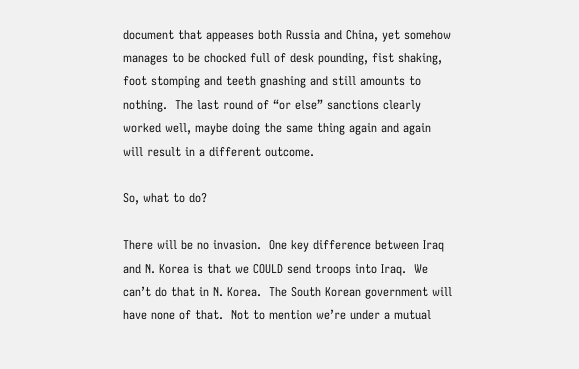document that appeases both Russia and China, yet somehow manages to be chocked full of desk pounding, fist shaking, foot stomping and teeth gnashing and still amounts to nothing.  The last round of “or else” sanctions clearly worked well, maybe doing the same thing again and again will result in a different outcome.

So, what to do?

There will be no invasion.  One key difference between Iraq and N. Korea is that we COULD send troops into Iraq.  We can’t do that in N. Korea.  The South Korean government will have none of that.  Not to mention we’re under a mutual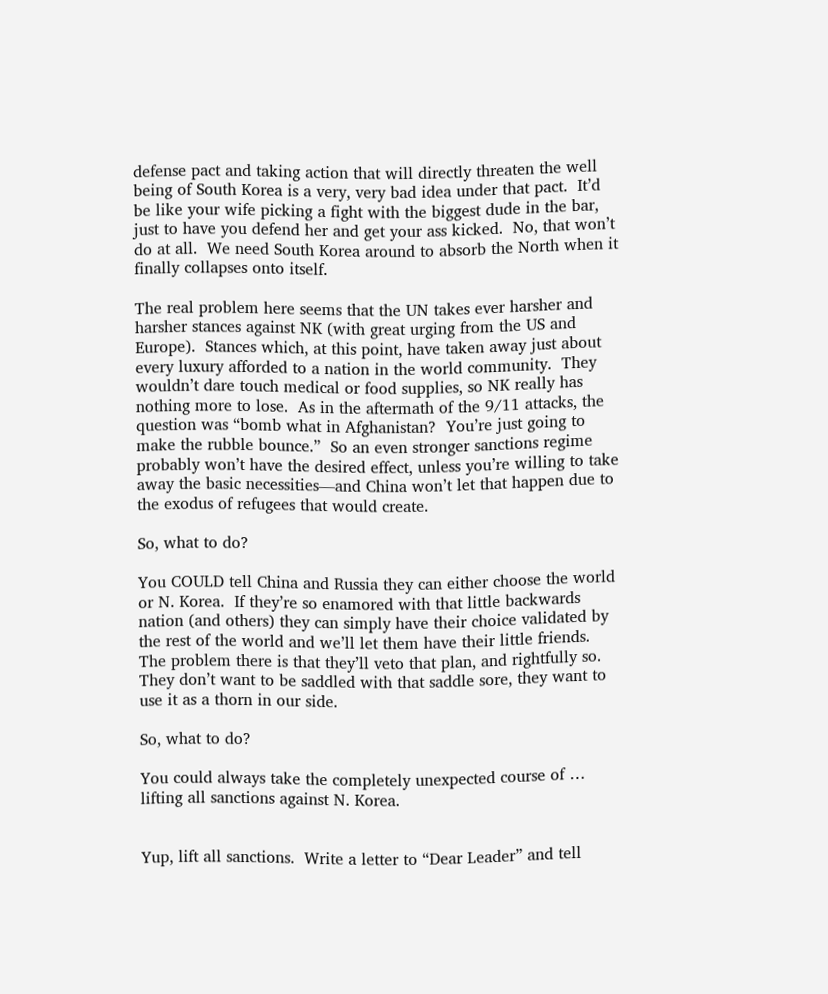defense pact and taking action that will directly threaten the well being of South Korea is a very, very bad idea under that pact.  It’d be like your wife picking a fight with the biggest dude in the bar, just to have you defend her and get your ass kicked.  No, that won’t do at all.  We need South Korea around to absorb the North when it finally collapses onto itself.

The real problem here seems that the UN takes ever harsher and harsher stances against NK (with great urging from the US and Europe).  Stances which, at this point, have taken away just about every luxury afforded to a nation in the world community.  They wouldn’t dare touch medical or food supplies, so NK really has nothing more to lose.  As in the aftermath of the 9/11 attacks, the question was “bomb what in Afghanistan?  You’re just going to make the rubble bounce.”  So an even stronger sanctions regime probably won’t have the desired effect, unless you’re willing to take away the basic necessities—and China won’t let that happen due to the exodus of refugees that would create.

So, what to do?

You COULD tell China and Russia they can either choose the world or N. Korea.  If they’re so enamored with that little backwards nation (and others) they can simply have their choice validated by the rest of the world and we’ll let them have their little friends.  The problem there is that they’ll veto that plan, and rightfully so.  They don’t want to be saddled with that saddle sore, they want to use it as a thorn in our side.

So, what to do?

You could always take the completely unexpected course of … lifting all sanctions against N. Korea.


Yup, lift all sanctions.  Write a letter to “Dear Leader” and tell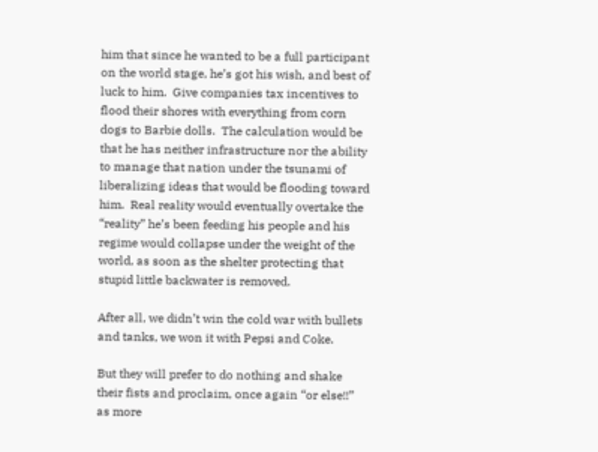him that since he wanted to be a full participant on the world stage, he’s got his wish, and best of luck to him.  Give companies tax incentives to flood their shores with everything from corn dogs to Barbie dolls.  The calculation would be that he has neither infrastructure nor the ability to manage that nation under the tsunami of liberalizing ideas that would be flooding toward him.  Real reality would eventually overtake the “reality” he’s been feeding his people and his regime would collapse under the weight of the world, as soon as the shelter protecting that stupid little backwater is removed.

After all, we didn’t win the cold war with bullets and tanks, we won it with Pepsi and Coke.

But they will prefer to do nothing and shake their fists and proclaim, once again “or else!!” as more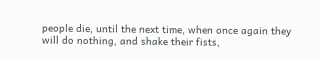people die, until the next time, when once again they will do nothing, and shake their fists,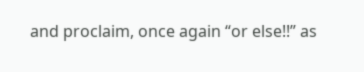and proclaim, once again “or else!!” as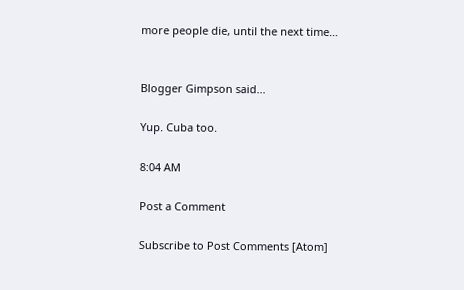more people die, until the next time…


Blogger Gimpson said...

Yup. Cuba too.

8:04 AM

Post a Comment

Subscribe to Post Comments [Atom]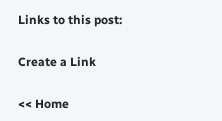Links to this post:

Create a Link

<< Home